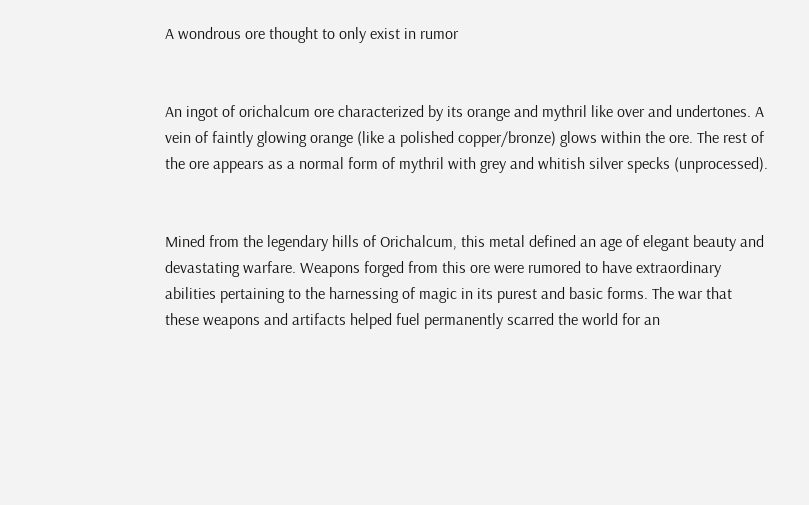A wondrous ore thought to only exist in rumor


An ingot of orichalcum ore characterized by its orange and mythril like over and undertones. A vein of faintly glowing orange (like a polished copper/bronze) glows within the ore. The rest of the ore appears as a normal form of mythril with grey and whitish silver specks (unprocessed).


Mined from the legendary hills of Orichalcum, this metal defined an age of elegant beauty and devastating warfare. Weapons forged from this ore were rumored to have extraordinary abilities pertaining to the harnessing of magic in its purest and basic forms. The war that these weapons and artifacts helped fuel permanently scarred the world for an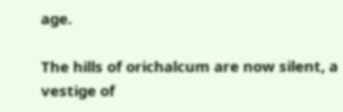age.

The hills of orichalcum are now silent, a vestige of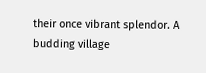their once vibrant splendor. A budding village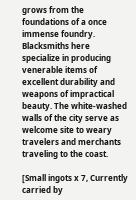grows from the foundations of a once immense foundry. Blacksmiths here specialize in producing venerable items of excellent durability and weapons of impractical beauty. The white-washed walls of the city serve as welcome site to weary travelers and merchants traveling to the coast.

[Small ingots x 7, Currently carried by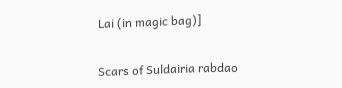Lai (in magic bag)]


Scars of Suldairia rabdao